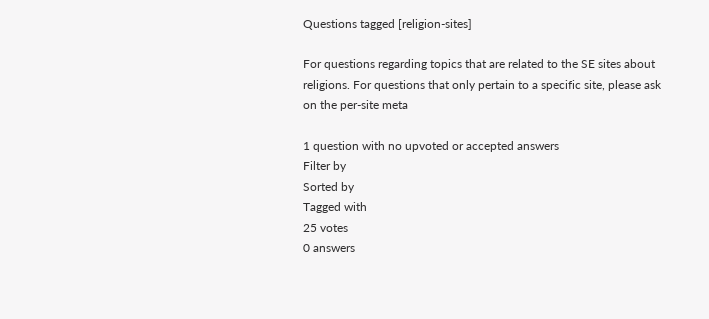Questions tagged [religion-sites]

For questions regarding topics that are related to the SE sites about religions. For questions that only pertain to a specific site, please ask on the per-site meta

1 question with no upvoted or accepted answers
Filter by
Sorted by
Tagged with
25 votes
0 answers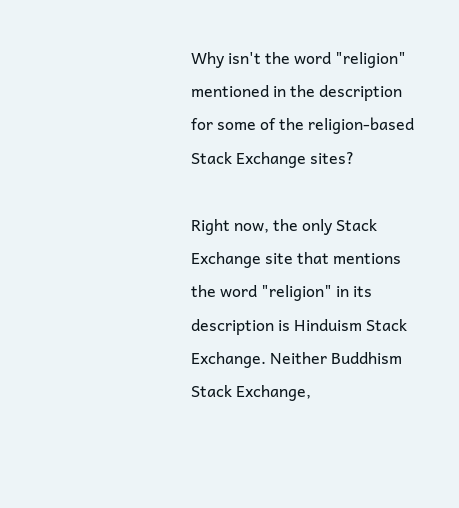Why isn't the word "religion" mentioned in the description for some of the religion-based Stack Exchange sites?

Right now, the only Stack Exchange site that mentions the word "religion" in its description is Hinduism Stack Exchange. Neither Buddhism Stack Exchange,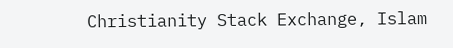Christianity Stack Exchange, Islam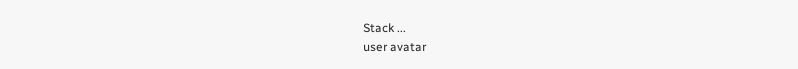Stack ...
user avatar